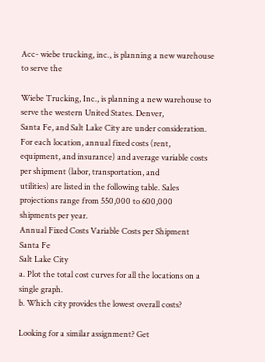Acc- wiebe trucking, inc., is planning a new warehouse to serve the

Wiebe Trucking, Inc., is planning a new warehouse to serve the western United States. Denver,
Santa Fe, and Salt Lake City are under consideration. For each location, annual fixed costs (rent,
equipment, and insurance) and average variable costs per shipment (labor, transportation, and
utilities) are listed in the following table. Sales projections range from 550,000 to 600,000
shipments per year.
Annual Fixed Costs Variable Costs per Shipment
Santa Fe
Salt Lake City
a. Plot the total cost curves for all the locations on a single graph.
b. Which city provides the lowest overall costs?

Looking for a similar assignment? Get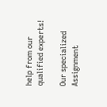help from our qualified experts!

Our specialized Assignment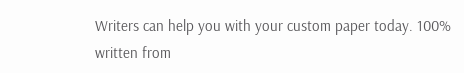Writers can help you with your custom paper today. 100% written from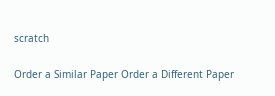scratch

Order a Similar Paper Order a Different Paper